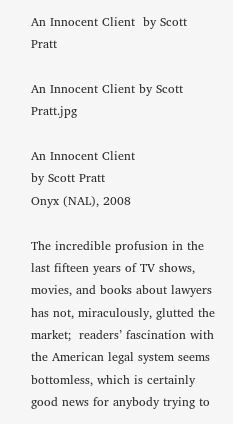An Innocent Client  by Scott Pratt

An Innocent Client by Scott Pratt.jpg

An Innocent Client
by Scott Pratt
Onyx (NAL), 2008

The incredible profusion in the last fifteen years of TV shows, movies, and books about lawyers has not, miraculously, glutted the market;  readers’ fascination with the American legal system seems bottomless, which is certainly good news for anybody trying to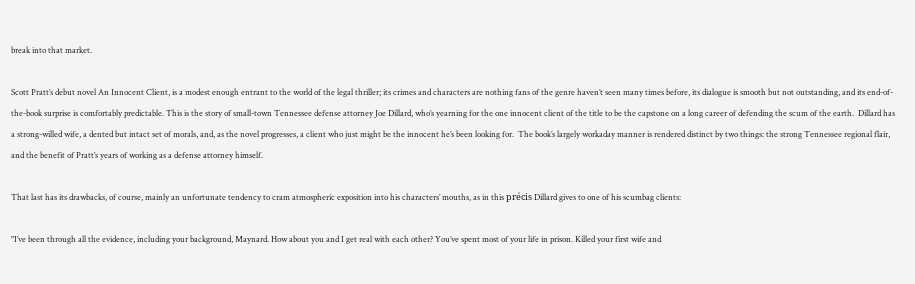break into that market.

Scott Pratt’s debut novel An Innocent Client, is a modest enough entrant to the world of the legal thriller; its crimes and characters are nothing fans of the genre haven’t seen many times before, its dialogue is smooth but not outstanding, and its end-of-the-book surprise is comfortably predictable. This is the story of small-town Tennessee defense attorney Joe Dillard, who’s yearning for the one innocent client of the title to be the capstone on a long career of defending the scum of the earth.  Dillard has a strong-willed wife, a dented but intact set of morals, and, as the novel progresses, a client who just might be the innocent he’s been looking for.  The book’s largely workaday manner is rendered distinct by two things: the strong Tennessee regional flair, and the benefit of Pratt’s years of working as a defense attorney himself.

That last has its drawbacks, of course, mainly an unfortunate tendency to cram atmospheric exposition into his characters’ mouths, as in this précis Dillard gives to one of his scumbag clients:

"I’ve been through all the evidence, including your background, Maynard. How about you and I get real with each other? You’ve spent most of your life in prison. Killed your first wife and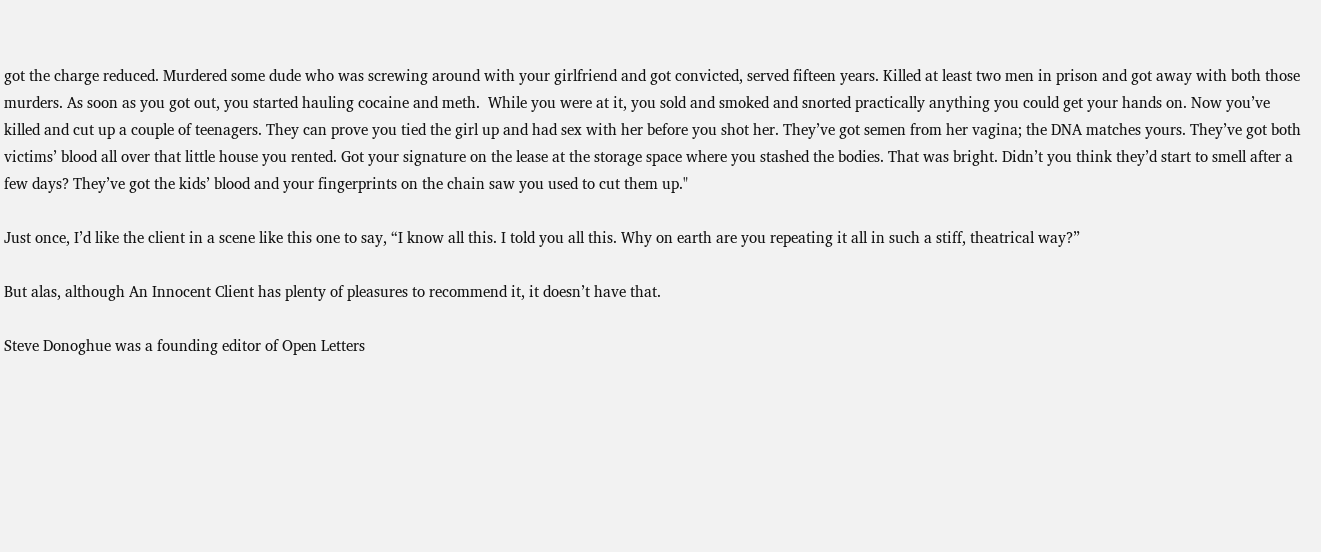got the charge reduced. Murdered some dude who was screwing around with your girlfriend and got convicted, served fifteen years. Killed at least two men in prison and got away with both those murders. As soon as you got out, you started hauling cocaine and meth.  While you were at it, you sold and smoked and snorted practically anything you could get your hands on. Now you’ve killed and cut up a couple of teenagers. They can prove you tied the girl up and had sex with her before you shot her. They’ve got semen from her vagina; the DNA matches yours. They’ve got both victims’ blood all over that little house you rented. Got your signature on the lease at the storage space where you stashed the bodies. That was bright. Didn’t you think they’d start to smell after a few days? They’ve got the kids’ blood and your fingerprints on the chain saw you used to cut them up."

Just once, I’d like the client in a scene like this one to say, “I know all this. I told you all this. Why on earth are you repeating it all in such a stiff, theatrical way?”

But alas, although An Innocent Client has plenty of pleasures to recommend it, it doesn’t have that.

Steve Donoghue was a founding editor of Open Letters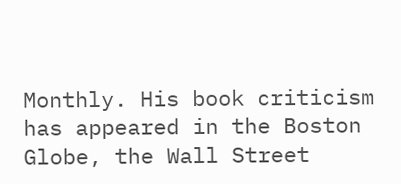Monthly. His book criticism has appeared in the Boston Globe, the Wall Street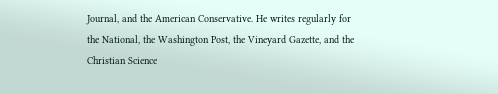Journal, and the American Conservative. He writes regularly for the National, the Washington Post, the Vineyard Gazette, and the Christian Science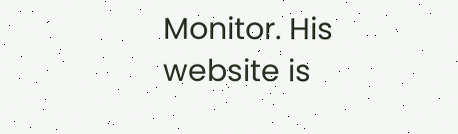Monitor. His website is